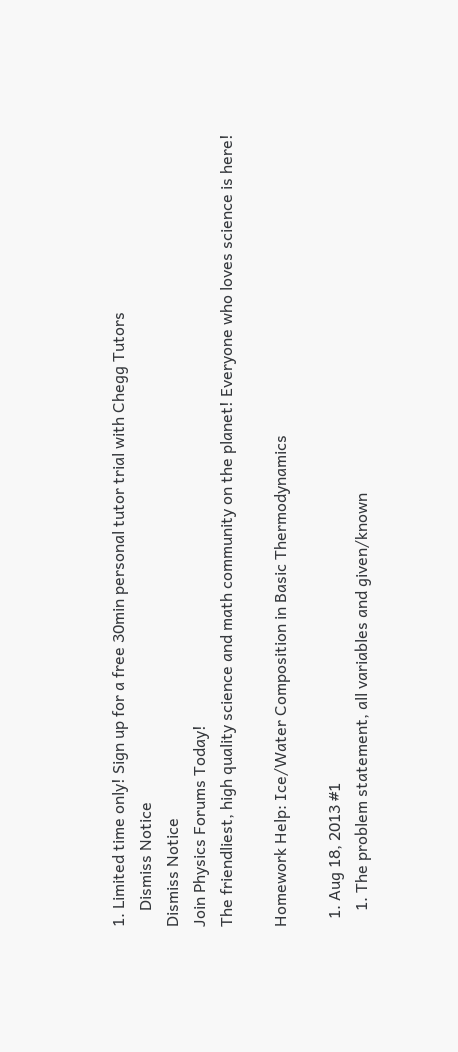1. Limited time only! Sign up for a free 30min personal tutor trial with Chegg Tutors
    Dismiss Notice
Dismiss Notice
Join Physics Forums Today!
The friendliest, high quality science and math community on the planet! Everyone who loves science is here!

Homework Help: Ice/Water Composition in Basic Thermodynamics

  1. Aug 18, 2013 #1
    1. The problem statement, all variables and given/known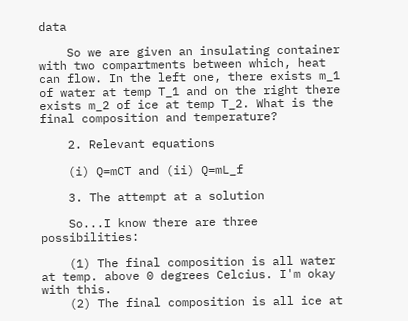data

    So we are given an insulating container with two compartments between which, heat can flow. In the left one, there exists m_1 of water at temp T_1 and on the right there exists m_2 of ice at temp T_2. What is the final composition and temperature?

    2. Relevant equations

    (i) Q=mCT and (ii) Q=mL_f

    3. The attempt at a solution

    So...I know there are three possibilities:

    (1) The final composition is all water at temp. above 0 degrees Celcius. I'm okay with this.
    (2) The final composition is all ice at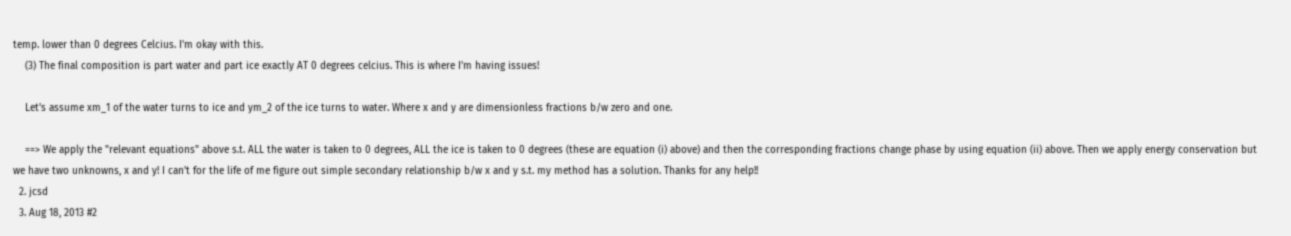temp. lower than 0 degrees Celcius. I'm okay with this.
    (3) The final composition is part water and part ice exactly AT 0 degrees celcius. This is where I'm having issues!

    Let's assume xm_1 of the water turns to ice and ym_2 of the ice turns to water. Where x and y are dimensionless fractions b/w zero and one.

    ==> We apply the "relevant equations" above s.t. ALL the water is taken to 0 degrees, ALL the ice is taken to 0 degrees (these are equation (i) above) and then the corresponding fractions change phase by using equation (ii) above. Then we apply energy conservation but we have two unknowns, x and y! I can't for the life of me figure out simple secondary relationship b/w x and y s.t. my method has a solution. Thanks for any help!!
  2. jcsd
  3. Aug 18, 2013 #2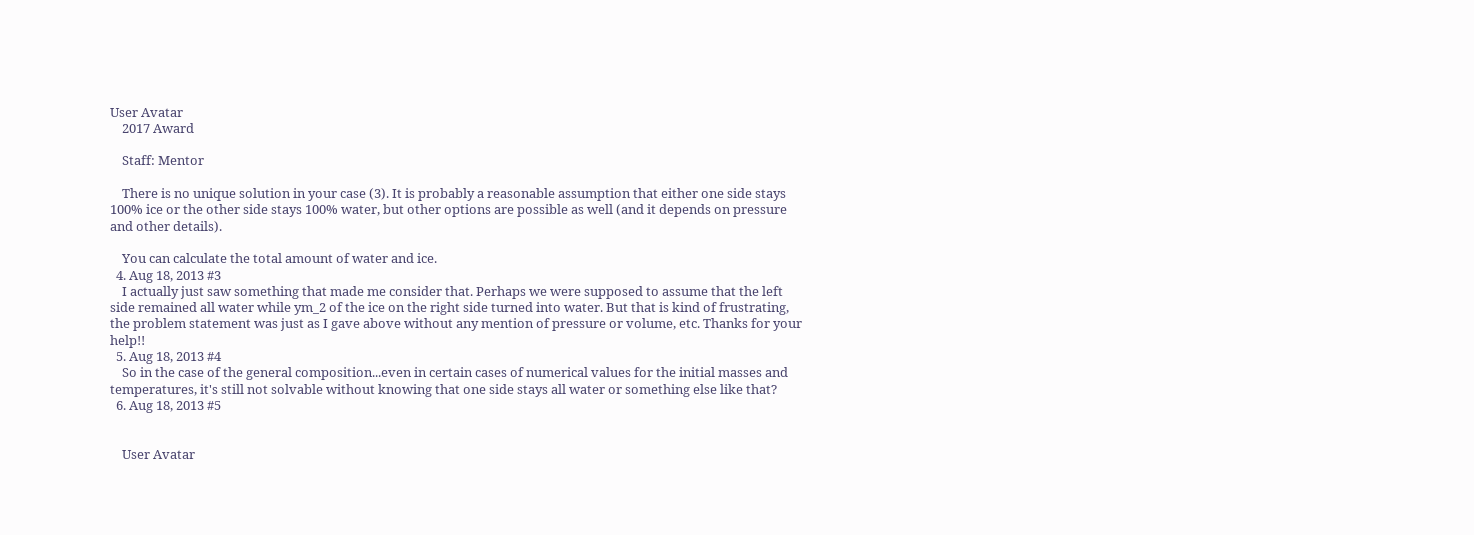User Avatar
    2017 Award

    Staff: Mentor

    There is no unique solution in your case (3). It is probably a reasonable assumption that either one side stays 100% ice or the other side stays 100% water, but other options are possible as well (and it depends on pressure and other details).

    You can calculate the total amount of water and ice.
  4. Aug 18, 2013 #3
    I actually just saw something that made me consider that. Perhaps we were supposed to assume that the left side remained all water while ym_2 of the ice on the right side turned into water. But that is kind of frustrating, the problem statement was just as I gave above without any mention of pressure or volume, etc. Thanks for your help!!
  5. Aug 18, 2013 #4
    So in the case of the general composition...even in certain cases of numerical values for the initial masses and temperatures, it's still not solvable without knowing that one side stays all water or something else like that?
  6. Aug 18, 2013 #5


    User Avatar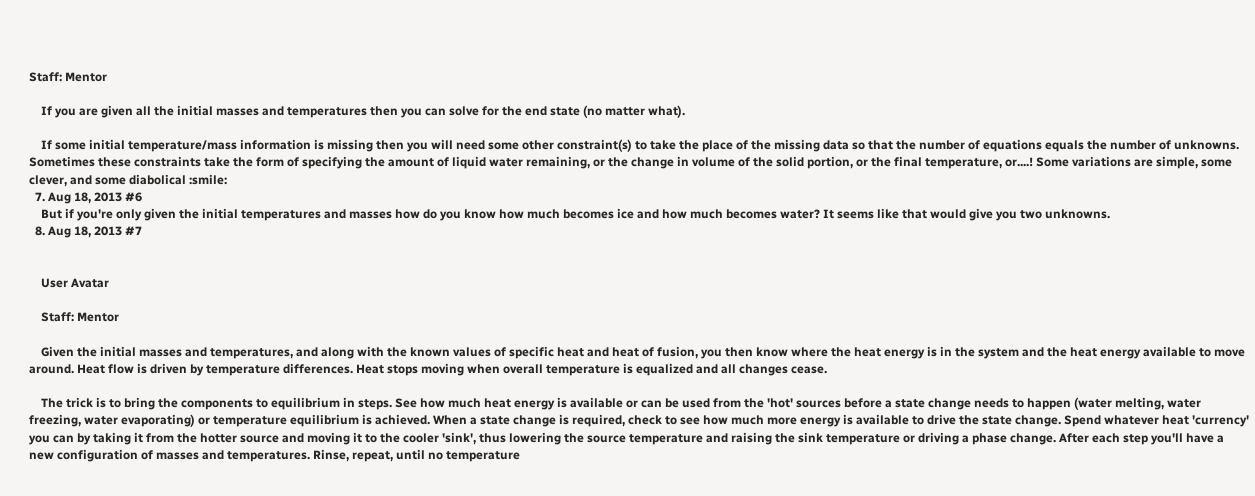Staff: Mentor

    If you are given all the initial masses and temperatures then you can solve for the end state (no matter what).

    If some initial temperature/mass information is missing then you will need some other constraint(s) to take the place of the missing data so that the number of equations equals the number of unknowns. Sometimes these constraints take the form of specifying the amount of liquid water remaining, or the change in volume of the solid portion, or the final temperature, or....! Some variations are simple, some clever, and some diabolical :smile:
  7. Aug 18, 2013 #6
    But if you're only given the initial temperatures and masses how do you know how much becomes ice and how much becomes water? It seems like that would give you two unknowns.
  8. Aug 18, 2013 #7


    User Avatar

    Staff: Mentor

    Given the initial masses and temperatures, and along with the known values of specific heat and heat of fusion, you then know where the heat energy is in the system and the heat energy available to move around. Heat flow is driven by temperature differences. Heat stops moving when overall temperature is equalized and all changes cease.

    The trick is to bring the components to equilibrium in steps. See how much heat energy is available or can be used from the 'hot' sources before a state change needs to happen (water melting, water freezing, water evaporating) or temperature equilibrium is achieved. When a state change is required, check to see how much more energy is available to drive the state change. Spend whatever heat 'currency' you can by taking it from the hotter source and moving it to the cooler 'sink', thus lowering the source temperature and raising the sink temperature or driving a phase change. After each step you'll have a new configuration of masses and temperatures. Rinse, repeat, until no temperature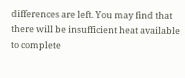differences are left. You may find that there will be insufficient heat available to complete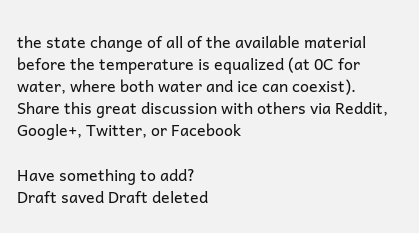the state change of all of the available material before the temperature is equalized (at 0C for water, where both water and ice can coexist).
Share this great discussion with others via Reddit, Google+, Twitter, or Facebook

Have something to add?
Draft saved Draft deleted